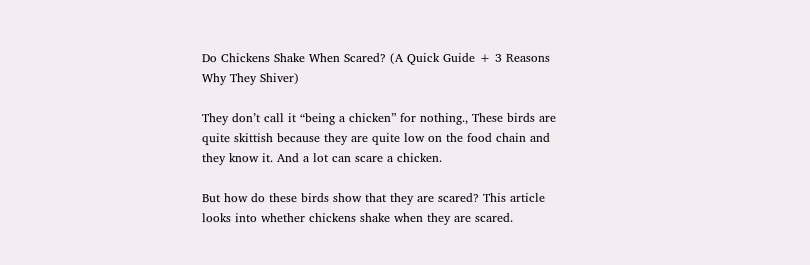Do Chickens Shake When Scared? (A Quick Guide + 3 Reasons Why They Shiver)

They don’t call it “being a chicken” for nothing., These birds are quite skittish because they are quite low on the food chain and they know it. And a lot can scare a chicken.

But how do these birds show that they are scared? This article looks into whether chickens shake when they are scared.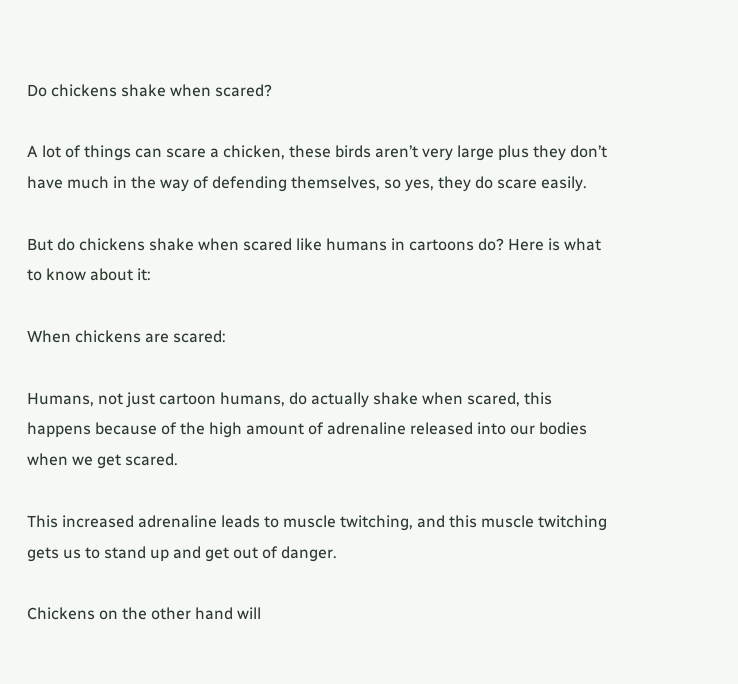Do chickens shake when scared?

A lot of things can scare a chicken, these birds aren’t very large plus they don’t have much in the way of defending themselves, so yes, they do scare easily.

But do chickens shake when scared like humans in cartoons do? Here is what to know about it:

When chickens are scared:

Humans, not just cartoon humans, do actually shake when scared, this happens because of the high amount of adrenaline released into our bodies when we get scared.

This increased adrenaline leads to muscle twitching, and this muscle twitching gets us to stand up and get out of danger.

Chickens on the other hand will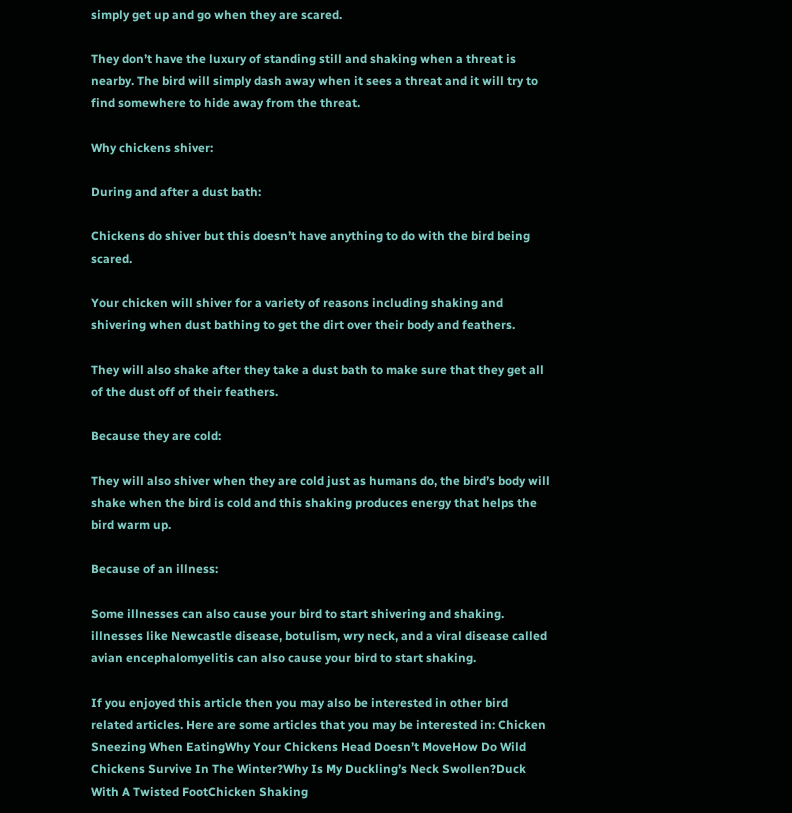simply get up and go when they are scared.

They don’t have the luxury of standing still and shaking when a threat is nearby. The bird will simply dash away when it sees a threat and it will try to find somewhere to hide away from the threat.

Why chickens shiver:

During and after a dust bath:

Chickens do shiver but this doesn’t have anything to do with the bird being scared.

Your chicken will shiver for a variety of reasons including shaking and shivering when dust bathing to get the dirt over their body and feathers.

They will also shake after they take a dust bath to make sure that they get all of the dust off of their feathers.

Because they are cold:

They will also shiver when they are cold just as humans do, the bird’s body will shake when the bird is cold and this shaking produces energy that helps the bird warm up.

Because of an illness:

Some illnesses can also cause your bird to start shivering and shaking. illnesses like Newcastle disease, botulism, wry neck, and a viral disease called avian encephalomyelitis can also cause your bird to start shaking.

If you enjoyed this article then you may also be interested in other bird related articles. Here are some articles that you may be interested in: Chicken Sneezing When EatingWhy Your Chickens Head Doesn’t MoveHow Do Wild Chickens Survive In The Winter?Why Is My Duckling’s Neck Swollen?Duck With A Twisted FootChicken Shaking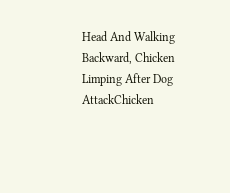Head And Walking Backward, Chicken Limping After Dog AttackChicken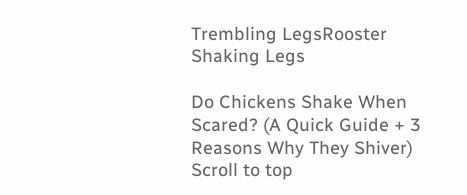Trembling LegsRooster Shaking Legs

Do Chickens Shake When Scared? (A Quick Guide + 3 Reasons Why They Shiver)
Scroll to top